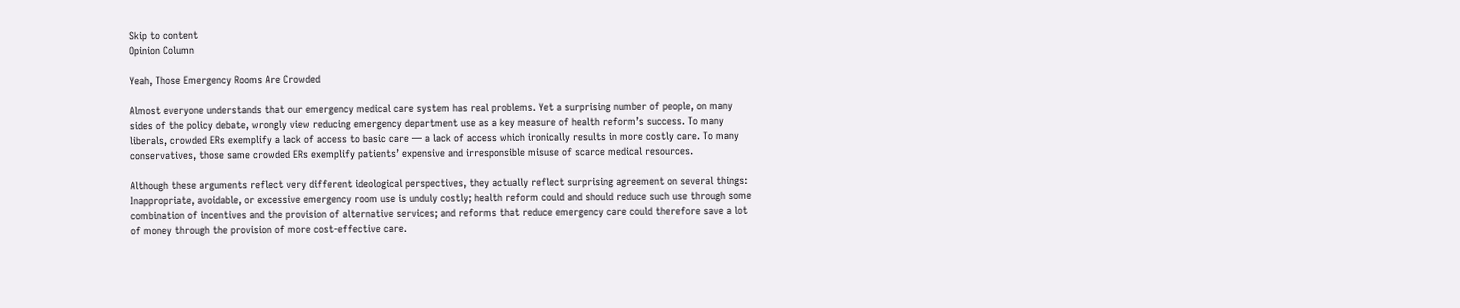Skip to content
Opinion Column

Yeah, Those Emergency Rooms Are Crowded

Almost everyone understands that our emergency medical care system has real problems. Yet a surprising number of people, on many sides of the policy debate, wrongly view reducing emergency department use as a key measure of health reform’s success. To many liberals, crowded ERs exemplify a lack of access to basic care — a lack of access which ironically results in more costly care. To many conservatives, those same crowded ERs exemplify patients’ expensive and irresponsible misuse of scarce medical resources.

Although these arguments reflect very different ideological perspectives, they actually reflect surprising agreement on several things: Inappropriate, avoidable, or excessive emergency room use is unduly costly; health reform could and should reduce such use through some combination of incentives and the provision of alternative services; and reforms that reduce emergency care could therefore save a lot of money through the provision of more cost-effective care.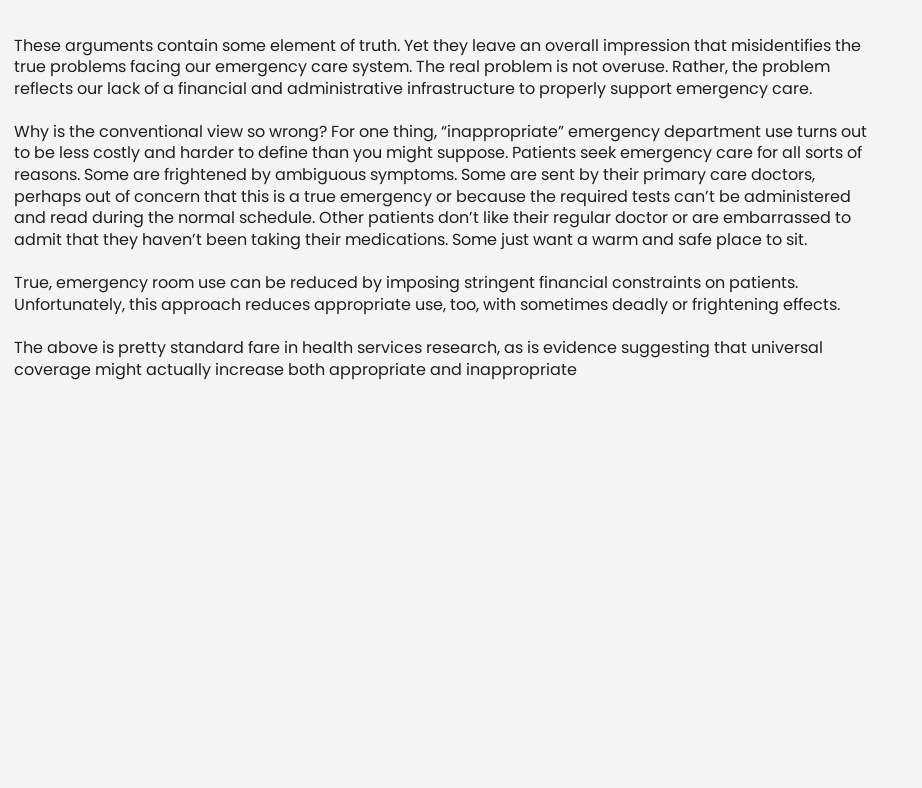These arguments contain some element of truth. Yet they leave an overall impression that misidentifies the true problems facing our emergency care system. The real problem is not overuse. Rather, the problem reflects our lack of a financial and administrative infrastructure to properly support emergency care.

Why is the conventional view so wrong? For one thing, “inappropriate” emergency department use turns out to be less costly and harder to define than you might suppose. Patients seek emergency care for all sorts of reasons. Some are frightened by ambiguous symptoms. Some are sent by their primary care doctors, perhaps out of concern that this is a true emergency or because the required tests can’t be administered and read during the normal schedule. Other patients don’t like their regular doctor or are embarrassed to admit that they haven’t been taking their medications. Some just want a warm and safe place to sit.

True, emergency room use can be reduced by imposing stringent financial constraints on patients. Unfortunately, this approach reduces appropriate use, too, with sometimes deadly or frightening effects.

The above is pretty standard fare in health services research, as is evidence suggesting that universal coverage might actually increase both appropriate and inappropriate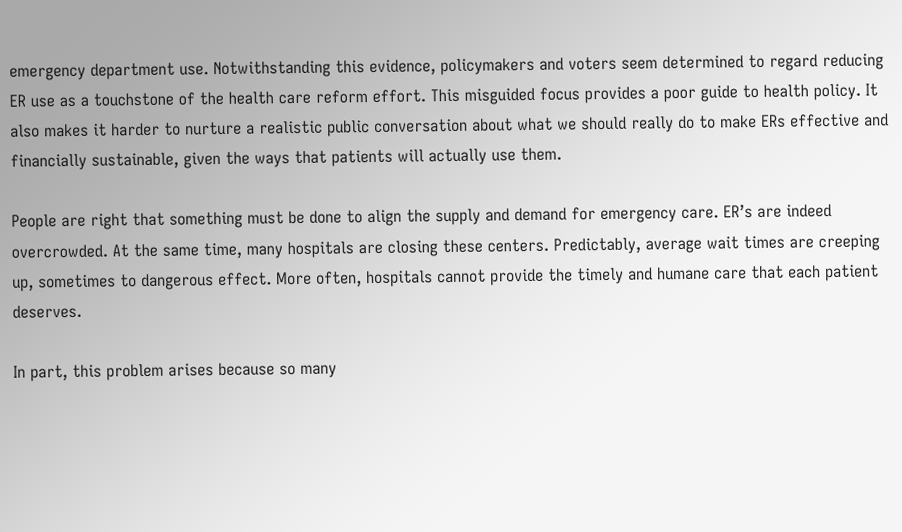emergency department use. Notwithstanding this evidence, policymakers and voters seem determined to regard reducing ER use as a touchstone of the health care reform effort. This misguided focus provides a poor guide to health policy. It also makes it harder to nurture a realistic public conversation about what we should really do to make ERs effective and financially sustainable, given the ways that patients will actually use them.

People are right that something must be done to align the supply and demand for emergency care. ER’s are indeed overcrowded. At the same time, many hospitals are closing these centers. Predictably, average wait times are creeping up, sometimes to dangerous effect. More often, hospitals cannot provide the timely and humane care that each patient deserves.

In part, this problem arises because so many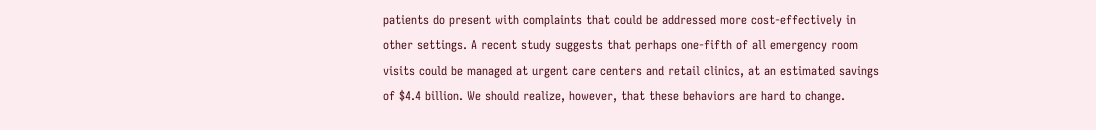patients do present with complaints that could be addressed more cost-effectively in other settings. A recent study suggests that perhaps one-fifth of all emergency room visits could be managed at urgent care centers and retail clinics, at an estimated savings of $4.4 billion. We should realize, however, that these behaviors are hard to change.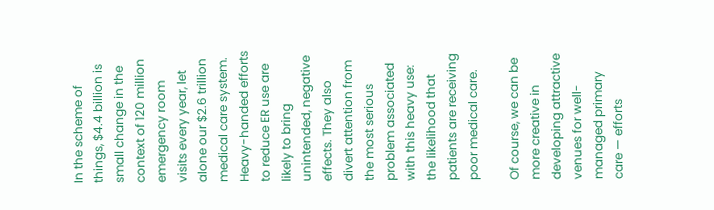In the scheme of things, $4.4 billion is small change in the context of 120 million emergency room visits every year, let alone our $2.6 trillion medical care system. Heavy-handed efforts to reduce ER use are likely to bring unintended, negative effects. They also divert attention from the most serious problem associated with this heavy use: the likelihood that patients are receiving poor medical care.

Of course, we can be more creative in developing attractive venues for well-managed primary care — efforts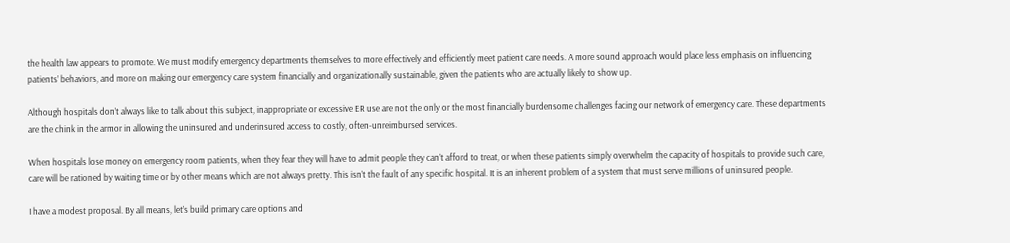the health law appears to promote. We must modify emergency departments themselves to more effectively and efficiently meet patient care needs. A more sound approach would place less emphasis on influencing patients’ behaviors, and more on making our emergency care system financially and organizationally sustainable, given the patients who are actually likely to show up.

Although hospitals don’t always like to talk about this subject, inappropriate or excessive ER use are not the only or the most financially burdensome challenges facing our network of emergency care. These departments are the chink in the armor in allowing the uninsured and underinsured access to costly, often-unreimbursed services.

When hospitals lose money on emergency room patients, when they fear they will have to admit people they can’t afford to treat, or when these patients simply overwhelm the capacity of hospitals to provide such care, care will be rationed by waiting time or by other means which are not always pretty. This isn’t the fault of any specific hospital. It is an inherent problem of a system that must serve millions of uninsured people.

I have a modest proposal. By all means, let’s build primary care options and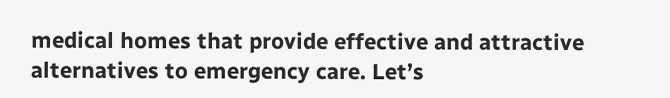medical homes that provide effective and attractive alternatives to emergency care. Let’s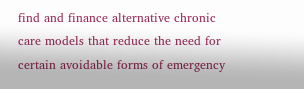find and finance alternative chronic care models that reduce the need for certain avoidable forms of emergency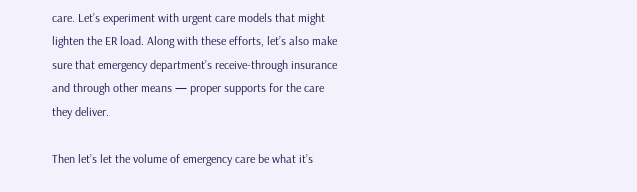care. Let’s experiment with urgent care models that might lighten the ER load. Along with these efforts, let’s also make sure that emergency department’s receive-through insurance and through other means — proper supports for the care they deliver.

Then let’s let the volume of emergency care be what it’s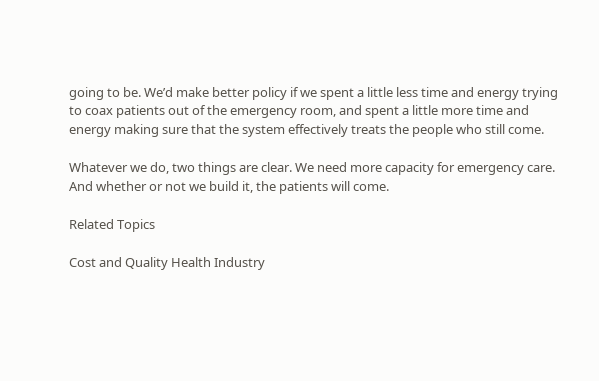going to be. We’d make better policy if we spent a little less time and energy trying to coax patients out of the emergency room, and spent a little more time and energy making sure that the system effectively treats the people who still come.

Whatever we do, two things are clear. We need more capacity for emergency care. And whether or not we build it, the patients will come.

Related Topics

Cost and Quality Health Industry